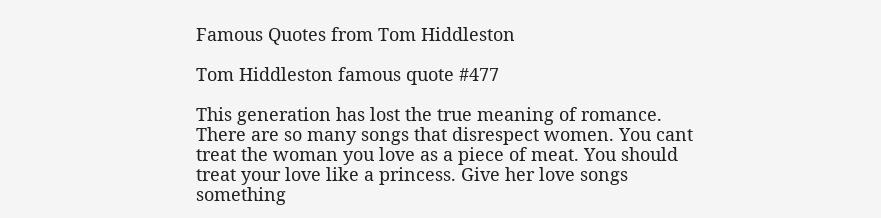Famous Quotes from Tom Hiddleston

Tom Hiddleston famous quote #477

This generation has lost the true meaning of romance. There are so many songs that disrespect women. You cant treat the woman you love as a piece of meat. You should treat your love like a princess. Give her love songs something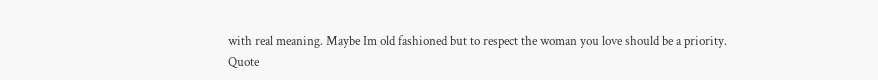with real meaning. Maybe Im old fashioned but to respect the woman you love should be a priority.
Quote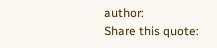author:
Share this quote: